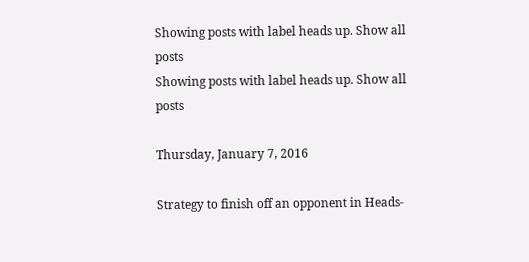Showing posts with label heads up. Show all posts
Showing posts with label heads up. Show all posts

Thursday, January 7, 2016

Strategy to finish off an opponent in Heads-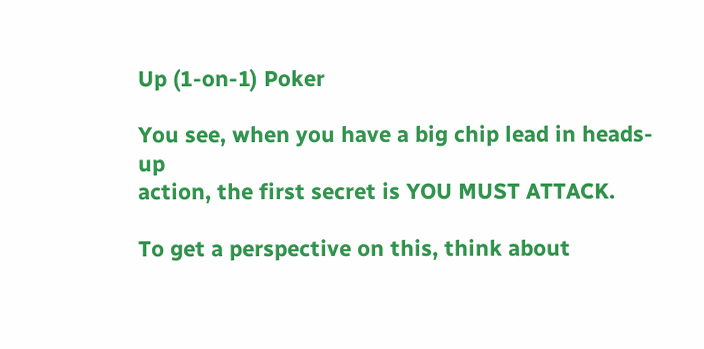Up (1-on-1) Poker

You see, when you have a big chip lead in heads-up
action, the first secret is YOU MUST ATTACK.

To get a perspective on this, think about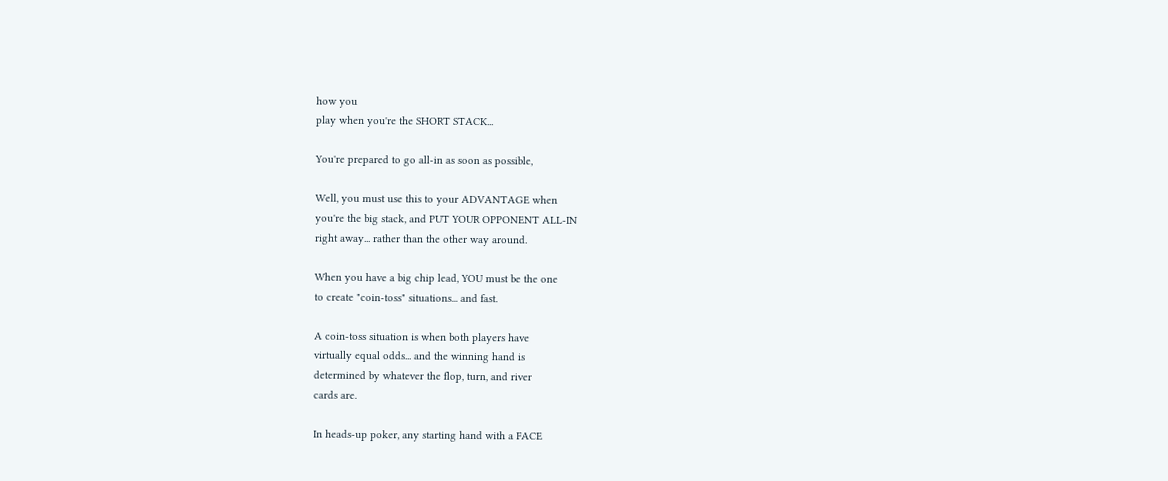how you
play when you're the SHORT STACK...

You're prepared to go all-in as soon as possible,

Well, you must use this to your ADVANTAGE when
you're the big stack, and PUT YOUR OPPONENT ALL-IN
right away... rather than the other way around.

When you have a big chip lead, YOU must be the one
to create "coin-toss" situations... and fast.

A coin-toss situation is when both players have
virtually equal odds... and the winning hand is
determined by whatever the flop, turn, and river
cards are.

In heads-up poker, any starting hand with a FACE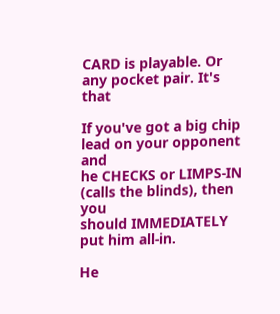CARD is playable. Or any pocket pair. It's that

If you've got a big chip lead on your opponent and
he CHECKS or LIMPS-IN (calls the blinds), then you
should IMMEDIATELY put him all-in.

He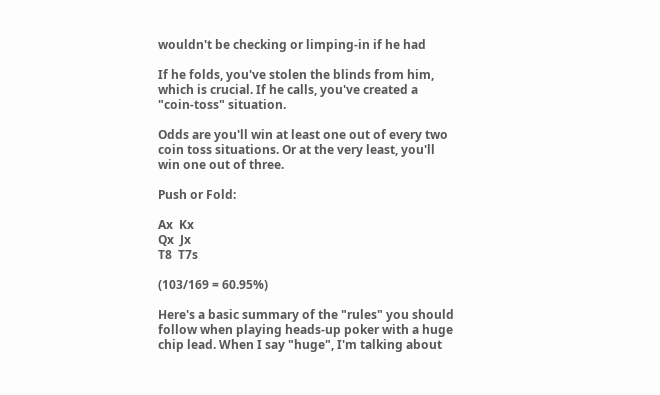wouldn't be checking or limping-in if he had

If he folds, you've stolen the blinds from him,
which is crucial. If he calls, you've created a
"coin-toss" situation.

Odds are you'll win at least one out of every two
coin toss situations. Or at the very least, you'll
win one out of three.

Push or Fold:

Ax  Kx
Qx  Jx
T8  T7s

(103/169 = 60.95%)

Here's a basic summary of the "rules" you should
follow when playing heads-up poker with a huge
chip lead. When I say "huge", I'm talking about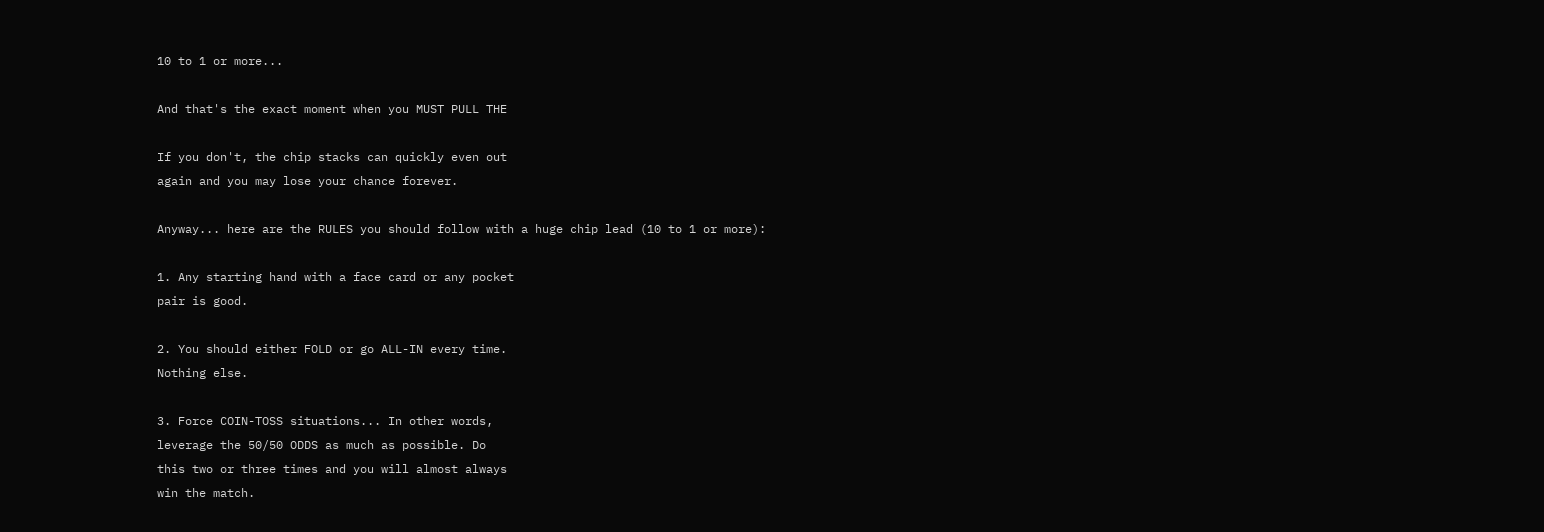10 to 1 or more...

And that's the exact moment when you MUST PULL THE

If you don't, the chip stacks can quickly even out
again and you may lose your chance forever.

Anyway... here are the RULES you should follow with a huge chip lead (10 to 1 or more):

1. Any starting hand with a face card or any pocket
pair is good.

2. You should either FOLD or go ALL-IN every time.
Nothing else.

3. Force COIN-TOSS situations... In other words,
leverage the 50/50 ODDS as much as possible. Do
this two or three times and you will almost always
win the match.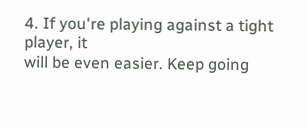4. If you're playing against a tight player, it
will be even easier. Keep going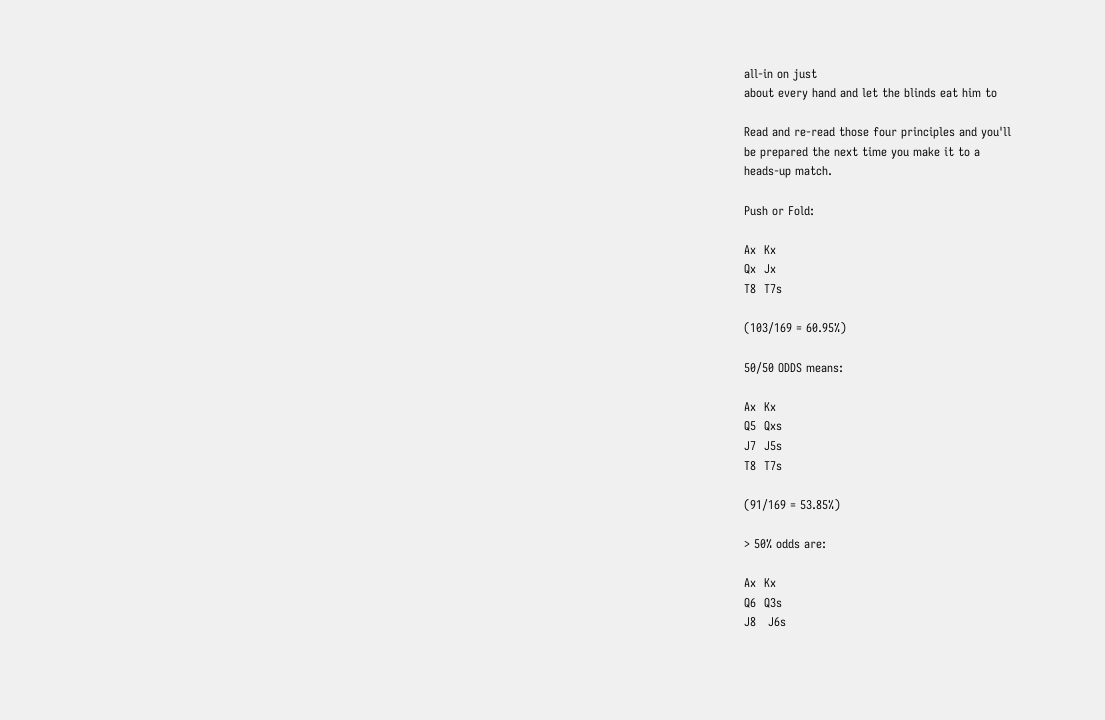all-in on just
about every hand and let the blinds eat him to

Read and re-read those four principles and you'll
be prepared the next time you make it to a
heads-up match.

Push or Fold:

Ax  Kx
Qx  Jx
T8  T7s

(103/169 = 60.95%)

50/50 ODDS means:

Ax  Kx
Q5  Qxs
J7  J5s
T8  T7s

(91/169 = 53.85%)

> 50% odds are:

Ax  Kx
Q6  Q3s
J8   J6s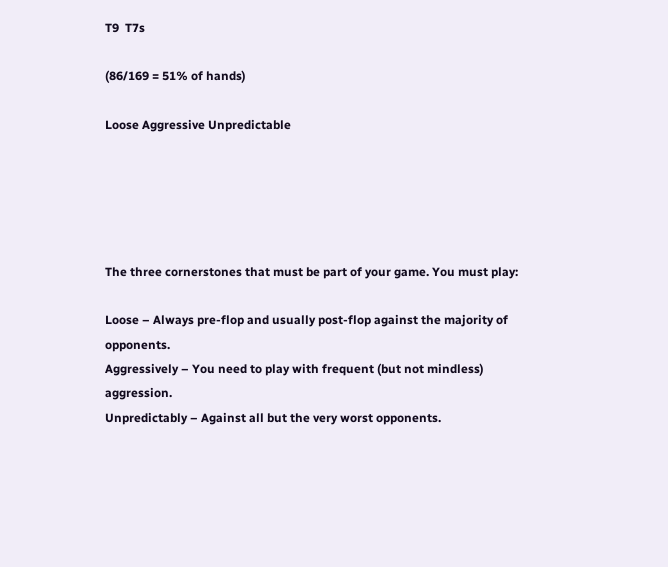T9  T7s

(86/169 = 51% of hands)

Loose Aggressive Unpredictable





The three cornerstones that must be part of your game. You must play:

Loose – Always pre-flop and usually post-flop against the majority of opponents.
Aggressively – You need to play with frequent (but not mindless) aggression.
Unpredictably – Against all but the very worst opponents.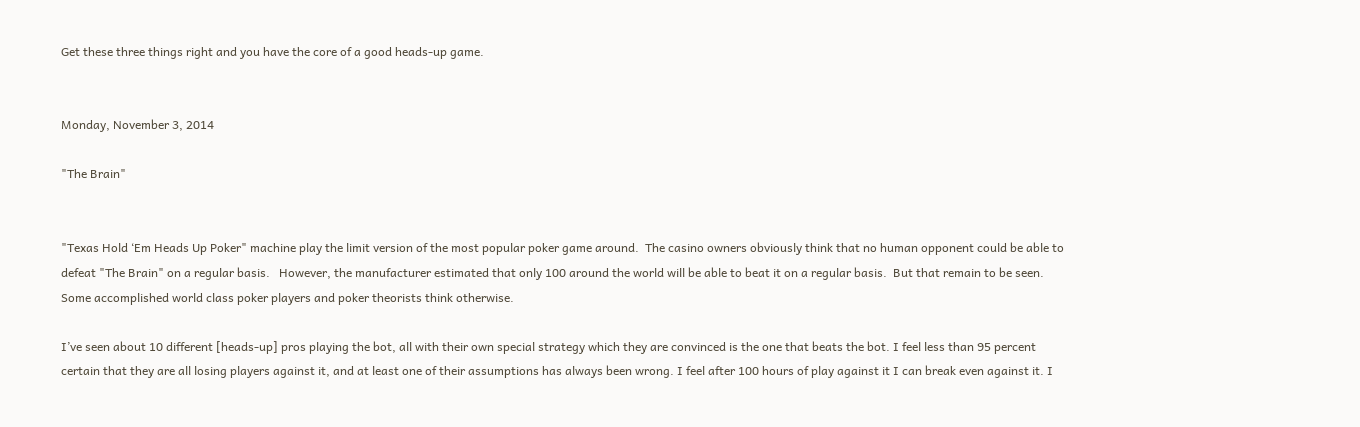Get these three things right and you have the core of a good heads-up game.


Monday, November 3, 2014

"The Brain"


"Texas Hold ‘Em Heads Up Poker" machine play the limit version of the most popular poker game around.  The casino owners obviously think that no human opponent could be able to defeat "The Brain" on a regular basis.   However, the manufacturer estimated that only 100 around the world will be able to beat it on a regular basis.  But that remain to be seen.  Some accomplished world class poker players and poker theorists think otherwise.

I’ve seen about 10 different [heads-up] pros playing the bot, all with their own special strategy which they are convinced is the one that beats the bot. I feel less than 95 percent certain that they are all losing players against it, and at least one of their assumptions has always been wrong. I feel after 100 hours of play against it I can break even against it. I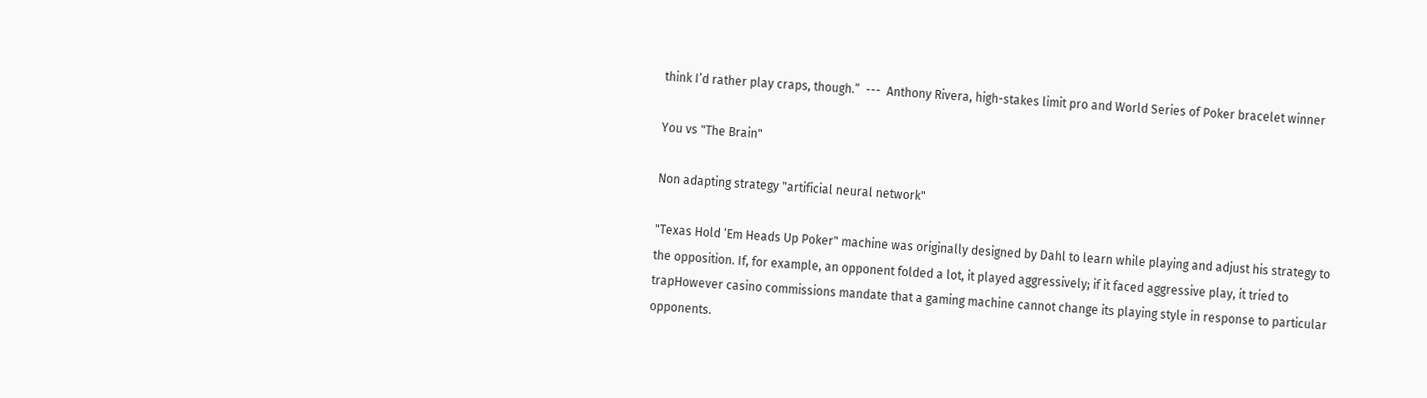think I’d rather play craps, though.”  ---  Anthony Rivera, high-stakes limit pro and World Series of Poker bracelet winner

You vs "The Brain"

Non adapting strategy "artificial neural network"

"Texas Hold ‘Em Heads Up Poker" machine was originally designed by Dahl to learn while playing and adjust his strategy to the opposition. If, for example, an opponent folded a lot, it played aggressively; if it faced aggressive play, it tried to trapHowever casino commissions mandate that a gaming machine cannot change its playing style in response to particular opponents.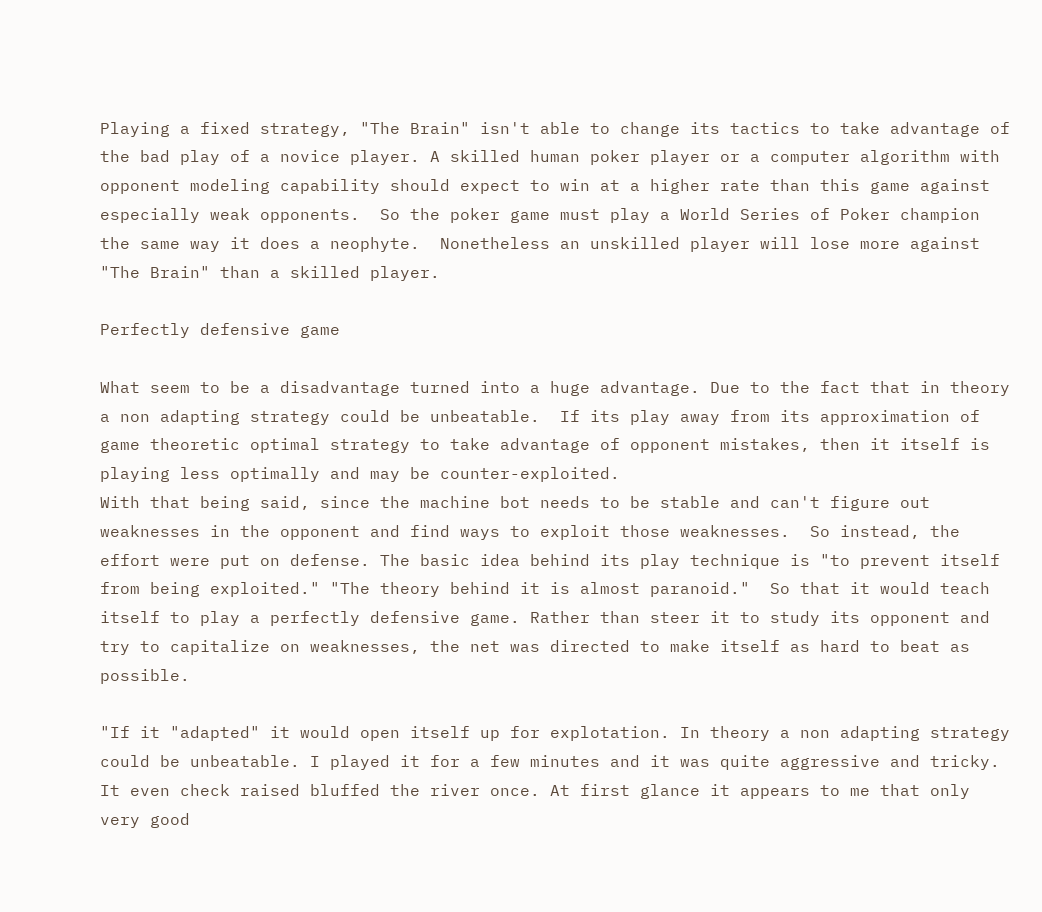Playing a fixed strategy, "The Brain" isn't able to change its tactics to take advantage of the bad play of a novice player. A skilled human poker player or a computer algorithm with opponent modeling capability should expect to win at a higher rate than this game against especially weak opponents.  So the poker game must play a World Series of Poker champion the same way it does a neophyte.  Nonetheless an unskilled player will lose more against "The Brain" than a skilled player.

Perfectly defensive game

What seem to be a disadvantage turned into a huge advantage. Due to the fact that in theory a non adapting strategy could be unbeatable.  If its play away from its approximation of game theoretic optimal strategy to take advantage of opponent mistakes, then it itself is playing less optimally and may be counter-exploited.
With that being said, since the machine bot needs to be stable and can't figure out weaknesses in the opponent and find ways to exploit those weaknesses.  So instead, the effort were put on defense. The basic idea behind its play technique is "to prevent itself from being exploited." "The theory behind it is almost paranoid."  So that it would teach itself to play a perfectly defensive game. Rather than steer it to study its opponent and try to capitalize on weaknesses, the net was directed to make itself as hard to beat as possible.

"If it "adapted" it would open itself up for explotation. In theory a non adapting strategy could be unbeatable. I played it for a few minutes and it was quite aggressive and tricky. It even check raised bluffed the river once. At first glance it appears to me that only very good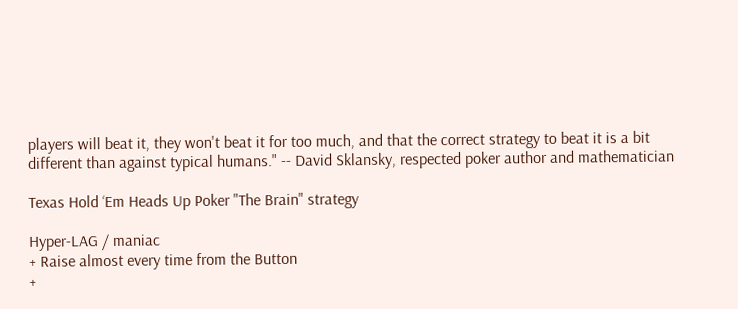players will beat it, they won't beat it for too much, and that the correct strategy to beat it is a bit different than against typical humans." -- David Sklansky, respected poker author and mathematician

Texas Hold ‘Em Heads Up Poker "The Brain" strategy

Hyper-LAG / maniac
+ Raise almost every time from the Button
+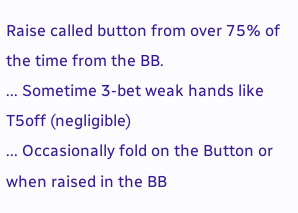Raise called button from over 75% of the time from the BB.
... Sometime 3-bet weak hands like T5off (negligible)
... Occasionally fold on the Button or when raised in the BB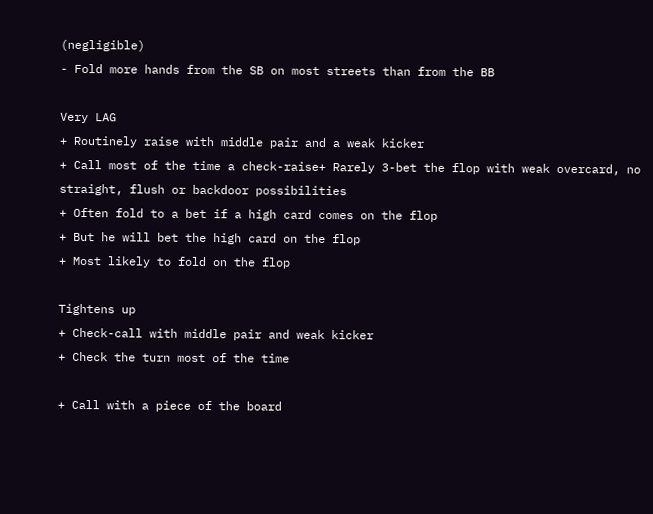(negligible)
- Fold more hands from the SB on most streets than from the BB

Very LAG
+ Routinely raise with middle pair and a weak kicker
+ Call most of the time a check-raise+ Rarely 3-bet the flop with weak overcard, no straight, flush or backdoor possibilities
+ Often fold to a bet if a high card comes on the flop
+ But he will bet the high card on the flop
+ Most likely to fold on the flop

Tightens up
+ Check-call with middle pair and weak kicker
+ Check the turn most of the time

+ Call with a piece of the board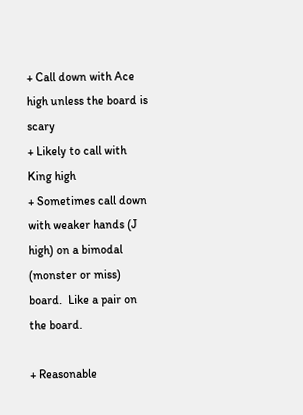+ Call down with Ace high unless the board is scary
+ Likely to call with King high
+ Sometimes call down with weaker hands (J high) on a bimodal (monster or miss) board.  Like a pair on the board.

+ Reasonable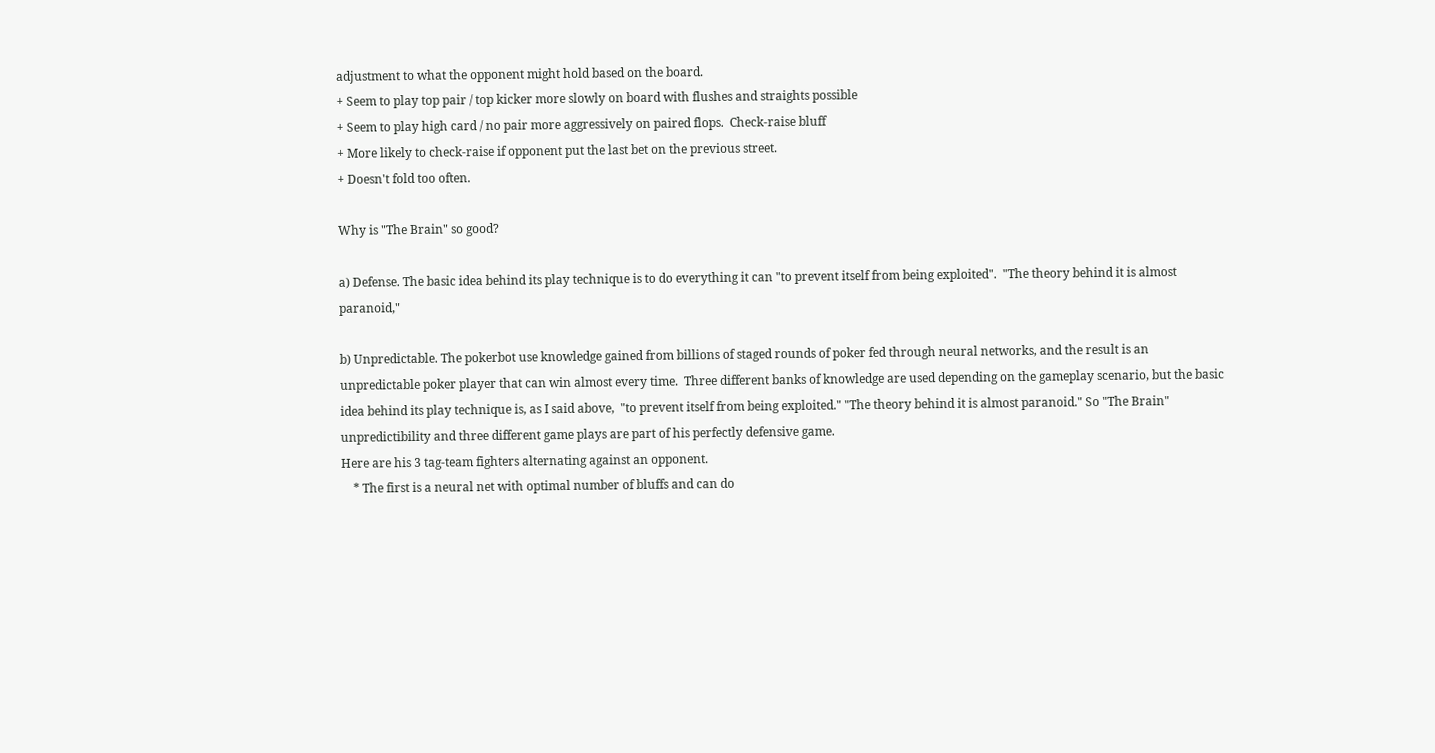adjustment to what the opponent might hold based on the board.
+ Seem to play top pair / top kicker more slowly on board with flushes and straights possible
+ Seem to play high card / no pair more aggressively on paired flops.  Check-raise bluff
+ More likely to check-raise if opponent put the last bet on the previous street.
+ Doesn't fold too often.

Why is "The Brain" so good?

a) Defense. The basic idea behind its play technique is to do everything it can "to prevent itself from being exploited".  "The theory behind it is almost paranoid,"

b) Unpredictable. The pokerbot use knowledge gained from billions of staged rounds of poker fed through neural networks, and the result is an unpredictable poker player that can win almost every time.  Three different banks of knowledge are used depending on the gameplay scenario, but the basic idea behind its play technique is, as I said above,  "to prevent itself from being exploited." "The theory behind it is almost paranoid." So "The Brain" unpredictibility and three different game plays are part of his perfectly defensive game.
Here are his 3 tag-team fighters alternating against an opponent.
    * The first is a neural net with optimal number of bluffs and can do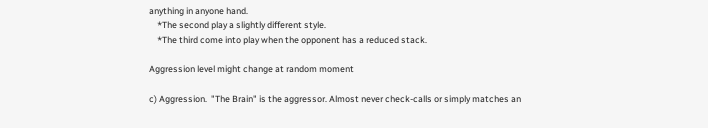anything in anyone hand.
    *The second play a slightly different style.
    *The third come into play when the opponent has a reduced stack.

Aggression level might change at random moment

c) Aggression.  "The Brain" is the aggressor. Almost never check-calls or simply matches an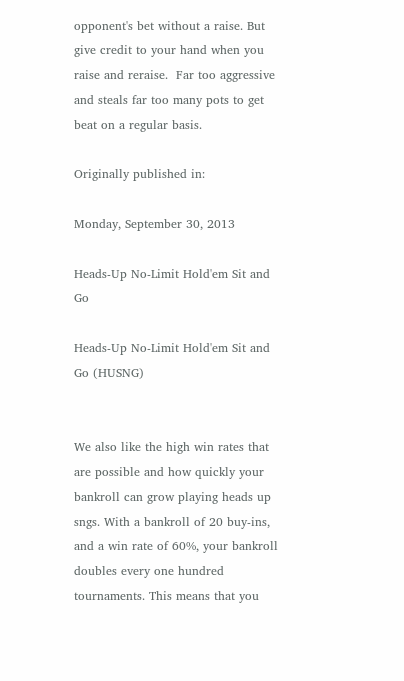opponent's bet without a raise. But give credit to your hand when you raise and reraise.  Far too aggressive and steals far too many pots to get beat on a regular basis.

Originally published in:

Monday, September 30, 2013

Heads-Up No-Limit Hold'em Sit and Go

Heads-Up No-Limit Hold'em Sit and Go (HUSNG)


We also like the high win rates that are possible and how quickly your bankroll can grow playing heads up sngs. With a bankroll of 20 buy-ins, and a win rate of 60%, your bankroll doubles every one hundred tournaments. This means that you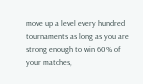move up a level every hundred tournaments as long as you are strong enough to win 60% of your matches,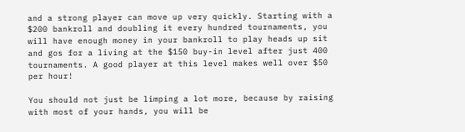and a strong player can move up very quickly. Starting with a $200 bankroll and doubling it every hundred tournaments, you will have enough money in your bankroll to play heads up sit and gos for a living at the $150 buy-in level after just 400 tournaments. A good player at this level makes well over $50 per hour!

You should not just be limping a lot more, because by raising with most of your hands, you will be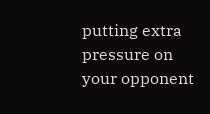putting extra pressure on your opponent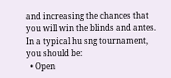and increasing the chances that you will win the blinds and antes. In a typical hu sng tournament, you should be:
  • Open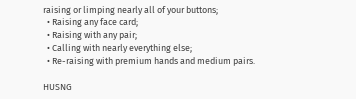raising or limping nearly all of your buttons;
  • Raising any face card;
  • Raising with any pair;
  • Calling with nearly everything else;
  • Re-raising with premium hands and medium pairs.

HUSNG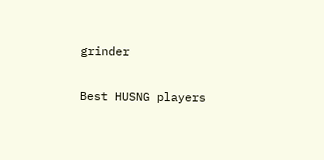grinder

Best HUSNG players